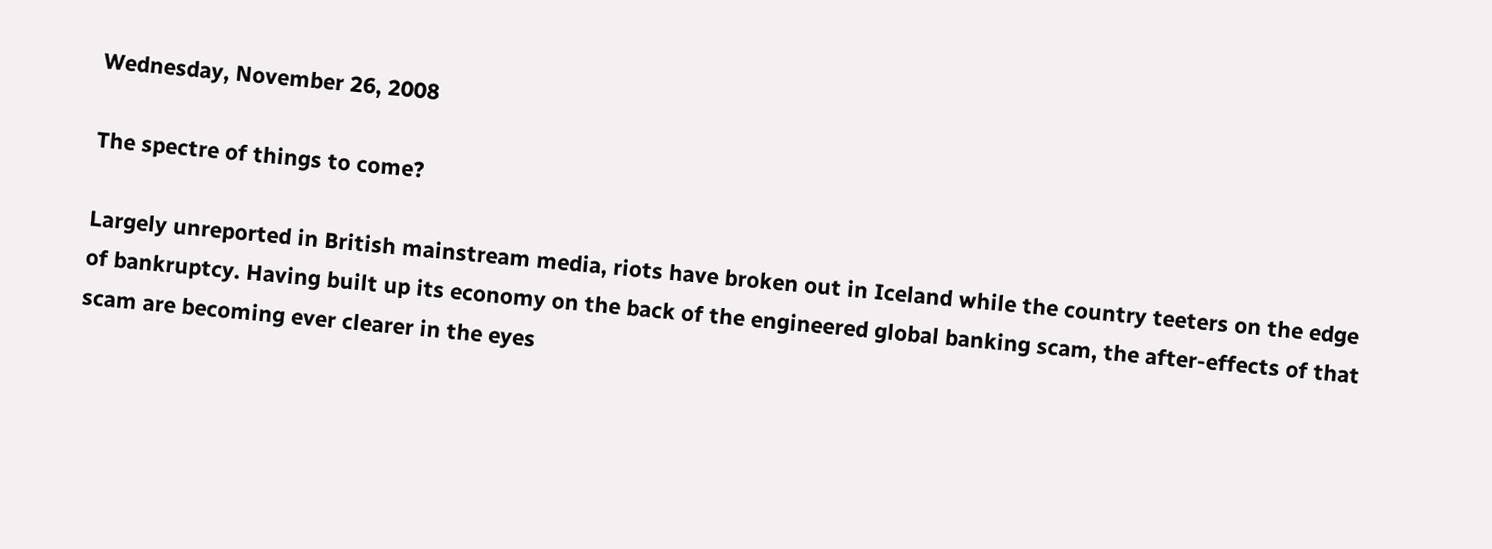Wednesday, November 26, 2008

The spectre of things to come?

Largely unreported in British mainstream media, riots have broken out in Iceland while the country teeters on the edge of bankruptcy. Having built up its economy on the back of the engineered global banking scam, the after-effects of that scam are becoming ever clearer in the eyes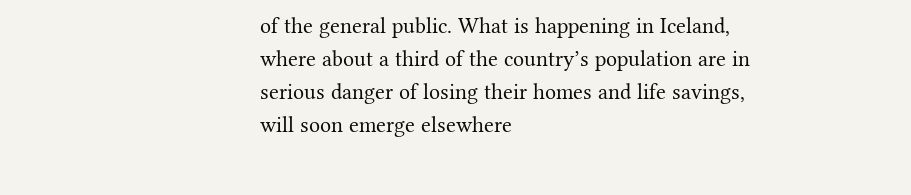of the general public. What is happening in Iceland, where about a third of the country’s population are in serious danger of losing their homes and life savings, will soon emerge elsewhere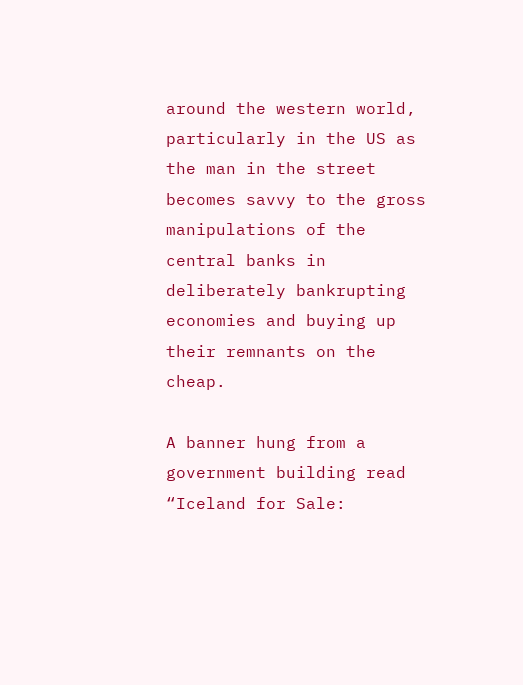around the western world, particularly in the US as the man in the street becomes savvy to the gross manipulations of the central banks in deliberately bankrupting economies and buying up their remnants on the cheap.

A banner hung from a government building read “Iceland for Sale: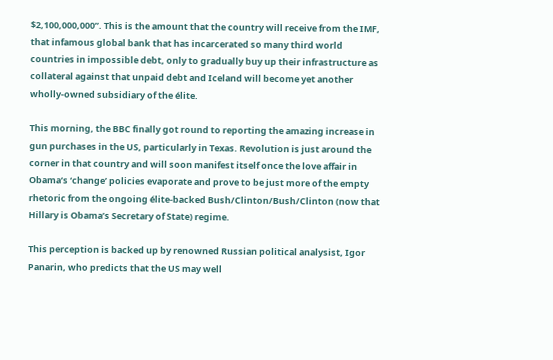$2,100,000,000”. This is the amount that the country will receive from the IMF, that infamous global bank that has incarcerated so many third world countries in impossible debt, only to gradually buy up their infrastructure as collateral against that unpaid debt and Iceland will become yet another wholly-owned subsidiary of the élite.

This morning, the BBC finally got round to reporting the amazing increase in gun purchases in the US, particularly in Texas. Revolution is just around the corner in that country and will soon manifest itself once the love affair in Obama’s ‘change’ policies evaporate and prove to be just more of the empty rhetoric from the ongoing élite-backed Bush/Clinton/Bush/Clinton (now that Hillary is Obama’s Secretary of State) regime.

This perception is backed up by renowned Russian political analysist, Igor Panarin, who predicts that the US may well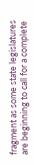fragment as some state legislatures are beginning to call for a complete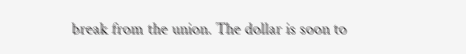break from the union. The dollar is soon to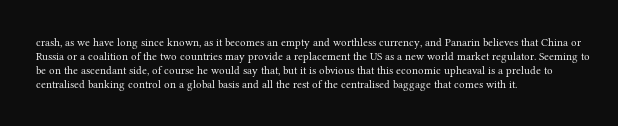crash, as we have long since known, as it becomes an empty and worthless currency, and Panarin believes that China or Russia or a coalition of the two countries may provide a replacement the US as a new world market regulator. Seeming to be on the ascendant side, of course he would say that, but it is obvious that this economic upheaval is a prelude to centralised banking control on a global basis and all the rest of the centralised baggage that comes with it.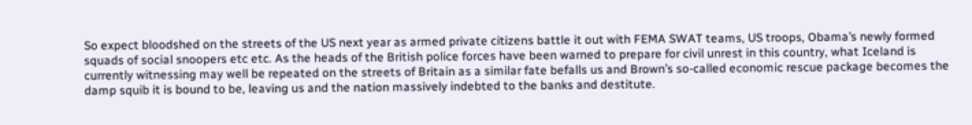So expect bloodshed on the streets of the US next year as armed private citizens battle it out with FEMA SWAT teams, US troops, Obama’s newly formed squads of social snoopers etc etc. As the heads of the British police forces have been warned to prepare for civil unrest in this country, what Iceland is currently witnessing may well be repeated on the streets of Britain as a similar fate befalls us and Brown’s so-called economic rescue package becomes the damp squib it is bound to be, leaving us and the nation massively indebted to the banks and destitute.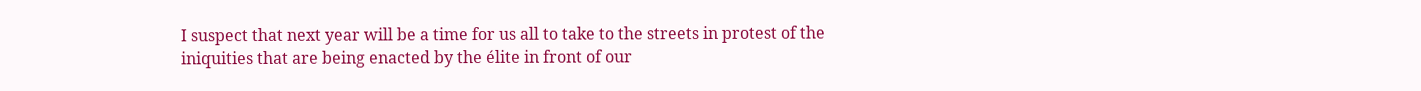I suspect that next year will be a time for us all to take to the streets in protest of the iniquities that are being enacted by the élite in front of our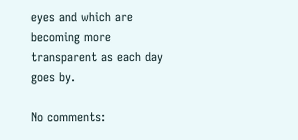eyes and which are becoming more transparent as each day goes by.

No comments: